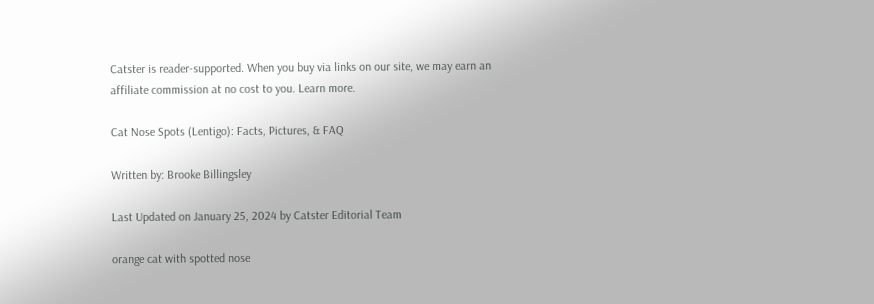Catster is reader-supported. When you buy via links on our site, we may earn an affiliate commission at no cost to you. Learn more.

Cat Nose Spots (Lentigo): Facts, Pictures, & FAQ

Written by: Brooke Billingsley

Last Updated on January 25, 2024 by Catster Editorial Team

orange cat with spotted nose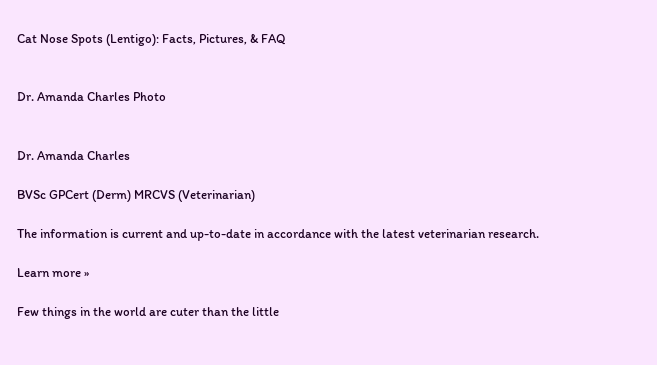Cat Nose Spots (Lentigo): Facts, Pictures, & FAQ


Dr. Amanda Charles Photo


Dr. Amanda Charles

BVSc GPCert (Derm) MRCVS (Veterinarian)

The information is current and up-to-date in accordance with the latest veterinarian research.

Learn more »

Few things in the world are cuter than the little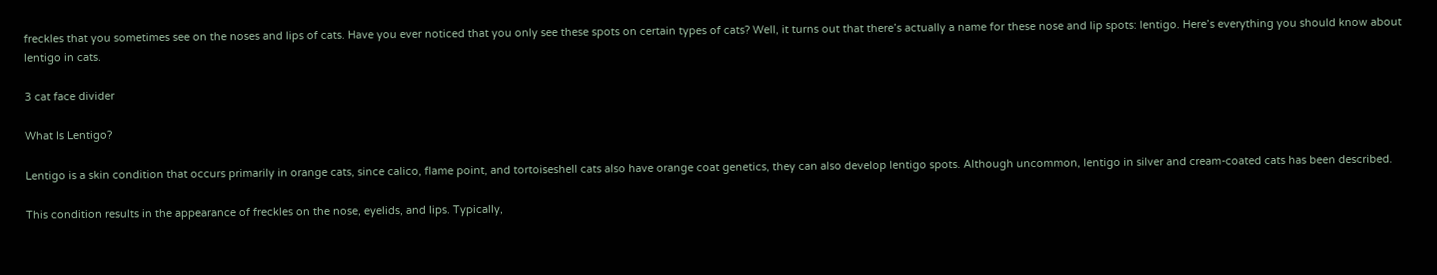freckles that you sometimes see on the noses and lips of cats. Have you ever noticed that you only see these spots on certain types of cats? Well, it turns out that there’s actually a name for these nose and lip spots: lentigo. Here’s everything you should know about lentigo in cats.

3 cat face divider

What Is Lentigo?

Lentigo is a skin condition that occurs primarily in orange cats, since calico, flame point, and tortoiseshell cats also have orange coat genetics, they can also develop lentigo spots. Although uncommon, lentigo in silver and cream-coated cats has been described.

This condition results in the appearance of freckles on the nose, eyelids, and lips. Typically,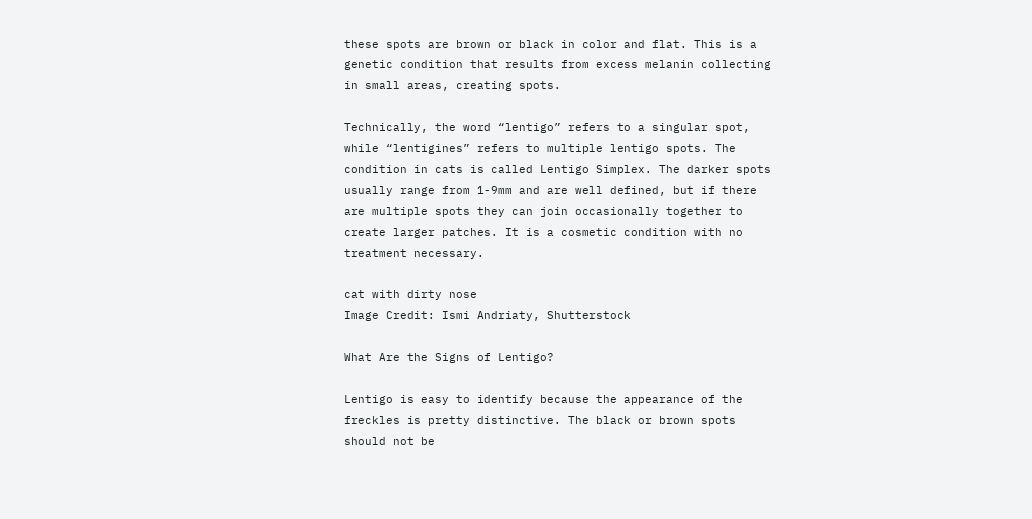these spots are brown or black in color and flat. This is a genetic condition that results from excess melanin collecting in small areas, creating spots.

Technically, the word “lentigo” refers to a singular spot, while “lentigines” refers to multiple lentigo spots. The condition in cats is called Lentigo Simplex. The darker spots usually range from 1-9mm and are well defined, but if there are multiple spots they can join occasionally together to create larger patches. It is a cosmetic condition with no treatment necessary.

cat with dirty nose
Image Credit: Ismi Andriaty, Shutterstock

What Are the Signs of Lentigo?

Lentigo is easy to identify because the appearance of the freckles is pretty distinctive. The black or brown spots should not be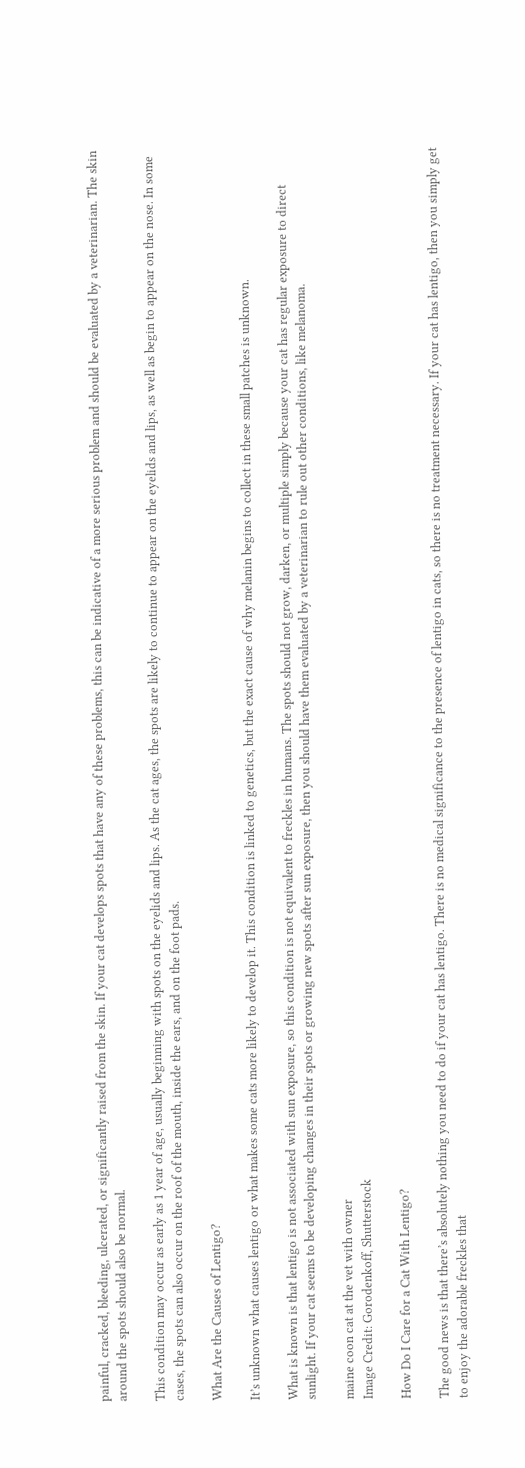painful, cracked, bleeding, ulcerated, or significantly raised from the skin. If your cat develops spots that have any of these problems, this can be indicative of a more serious problem and should be evaluated by a veterinarian. The skin around the spots should also be normal.

This condition may occur as early as 1 year of age, usually beginning with spots on the eyelids and lips. As the cat ages, the spots are likely to continue to appear on the eyelids and lips, as well as begin to appear on the nose. In some cases, the spots can also occur on the roof of the mouth, inside the ears, and on the foot pads.

What Are the Causes of Lentigo?

It’s unknown what causes lentigo or what makes some cats more likely to develop it. This condition is linked to genetics, but the exact cause of why melanin begins to collect in these small patches is unknown.

What is known is that lentigo is not associated with sun exposure, so this condition is not equivalent to freckles in humans. The spots should not grow, darken, or multiple simply because your cat has regular exposure to direct sunlight. If your cat seems to be developing changes in their spots or growing new spots after sun exposure, then you should have them evaluated by a veterinarian to rule out other conditions, like melanoma.

maine coon cat at the vet with owner
Image Credit: Gorodenkoff, Shutterstock

How Do I Care for a Cat With Lentigo?

The good news is that there’s absolutely nothing you need to do if your cat has lentigo. There is no medical significance to the presence of lentigo in cats, so there is no treatment necessary. If your cat has lentigo, then you simply get to enjoy the adorable freckles that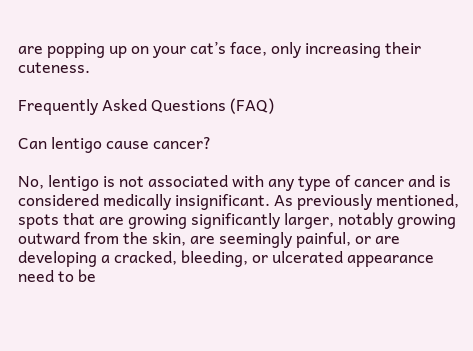are popping up on your cat’s face, only increasing their cuteness.

Frequently Asked Questions (FAQ)

Can lentigo cause cancer?

No, lentigo is not associated with any type of cancer and is considered medically insignificant. As previously mentioned, spots that are growing significantly larger, notably growing outward from the skin, are seemingly painful, or are developing a cracked, bleeding, or ulcerated appearance need to be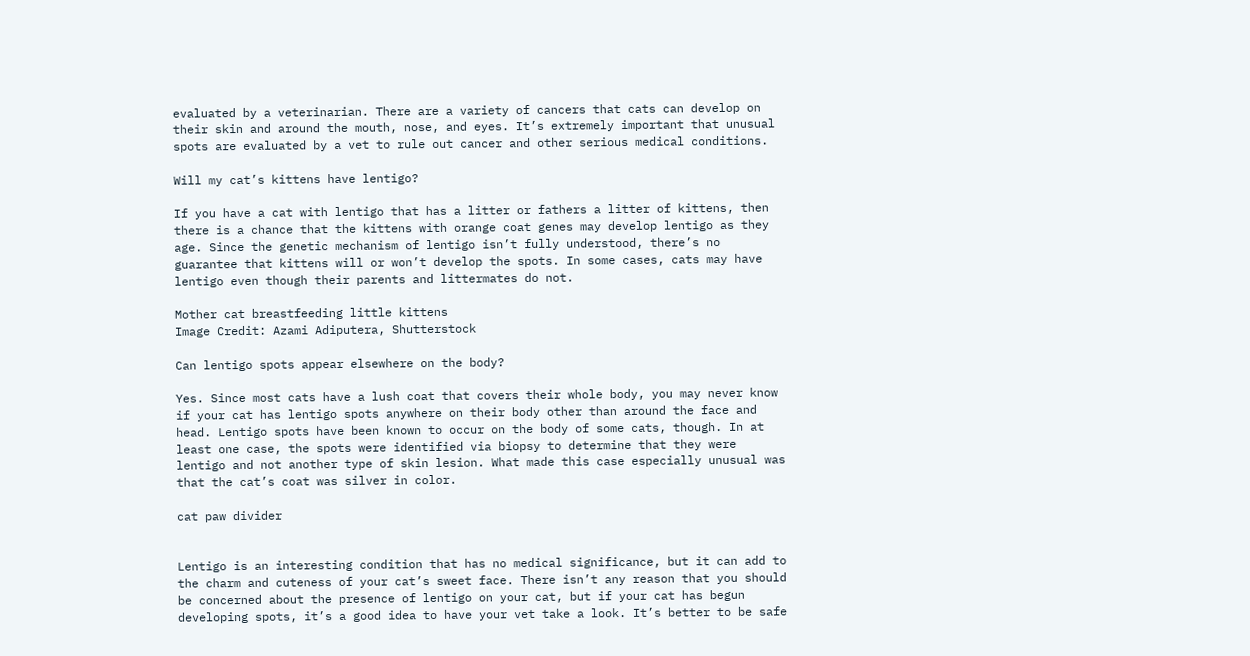evaluated by a veterinarian. There are a variety of cancers that cats can develop on their skin and around the mouth, nose, and eyes. It’s extremely important that unusual spots are evaluated by a vet to rule out cancer and other serious medical conditions.

Will my cat’s kittens have lentigo?

If you have a cat with lentigo that has a litter or fathers a litter of kittens, then there is a chance that the kittens with orange coat genes may develop lentigo as they age. Since the genetic mechanism of lentigo isn’t fully understood, there’s no guarantee that kittens will or won’t develop the spots. In some cases, cats may have lentigo even though their parents and littermates do not.

Mother cat breastfeeding little kittens
Image Credit: Azami Adiputera, Shutterstock

Can lentigo spots appear elsewhere on the body?

Yes. Since most cats have a lush coat that covers their whole body, you may never know if your cat has lentigo spots anywhere on their body other than around the face and head. Lentigo spots have been known to occur on the body of some cats, though. In at least one case, the spots were identified via biopsy to determine that they were lentigo and not another type of skin lesion. What made this case especially unusual was that the cat’s coat was silver in color.

cat paw divider


Lentigo is an interesting condition that has no medical significance, but it can add to the charm and cuteness of your cat’s sweet face. There isn’t any reason that you should be concerned about the presence of lentigo on your cat, but if your cat has begun developing spots, it’s a good idea to have your vet take a look. It’s better to be safe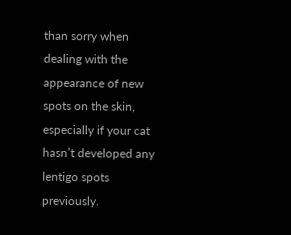than sorry when dealing with the appearance of new spots on the skin, especially if your cat hasn’t developed any lentigo spots previously.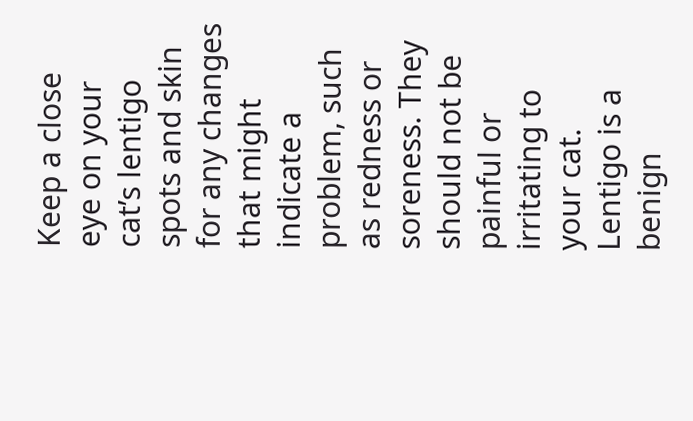Keep a close eye on your cat’s lentigo spots and skin for any changes that might indicate a problem, such as redness or soreness. They should not be painful or irritating to your cat. Lentigo is a benign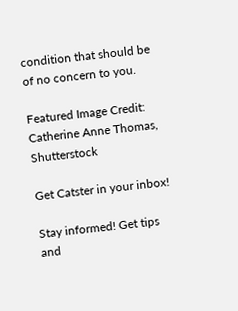condition that should be of no concern to you.

Featured Image Credit: Catherine Anne Thomas, Shutterstock

Get Catster in your inbox!

Stay informed! Get tips and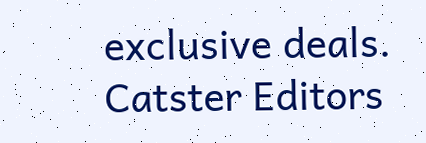exclusive deals.
Catster Editors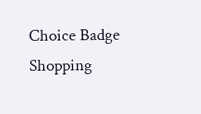Choice Badge
Shopping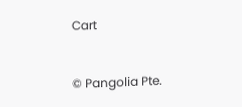Cart


© Pangolia Pte.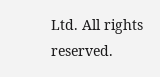Ltd. All rights reserved.